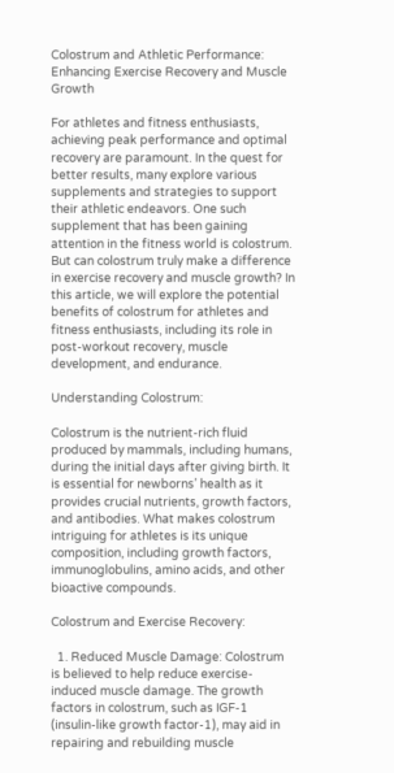Colostrum and Athletic Performance: Enhancing Exercise Recovery and Muscle Growth

For athletes and fitness enthusiasts, achieving peak performance and optimal recovery are paramount. In the quest for better results, many explore various supplements and strategies to support their athletic endeavors. One such supplement that has been gaining attention in the fitness world is colostrum. But can colostrum truly make a difference in exercise recovery and muscle growth? In this article, we will explore the potential benefits of colostrum for athletes and fitness enthusiasts, including its role in post-workout recovery, muscle development, and endurance.

Understanding Colostrum:

Colostrum is the nutrient-rich fluid produced by mammals, including humans, during the initial days after giving birth. It is essential for newborns’ health as it provides crucial nutrients, growth factors, and antibodies. What makes colostrum intriguing for athletes is its unique composition, including growth factors, immunoglobulins, amino acids, and other bioactive compounds.

Colostrum and Exercise Recovery:

  1. Reduced Muscle Damage: Colostrum is believed to help reduce exercise-induced muscle damage. The growth factors in colostrum, such as IGF-1 (insulin-like growth factor-1), may aid in repairing and rebuilding muscle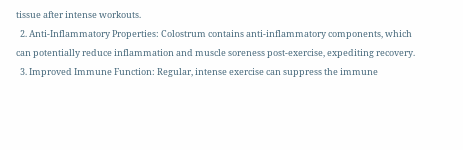tissue after intense workouts.
  2. Anti-Inflammatory Properties: Colostrum contains anti-inflammatory components, which can potentially reduce inflammation and muscle soreness post-exercise, expediting recovery.
  3. Improved Immune Function: Regular, intense exercise can suppress the immune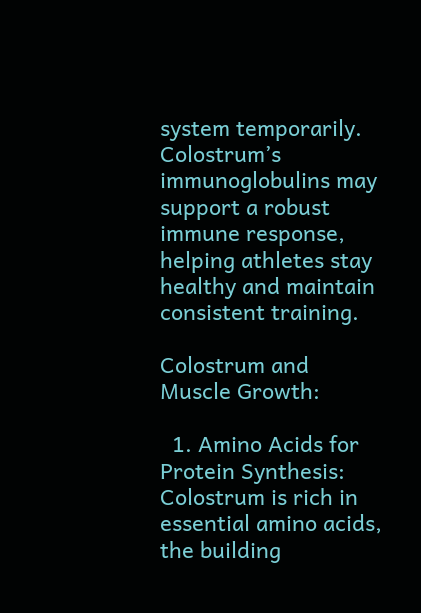system temporarily. Colostrum’s immunoglobulins may support a robust immune response, helping athletes stay healthy and maintain consistent training.

Colostrum and Muscle Growth:

  1. Amino Acids for Protein Synthesis: Colostrum is rich in essential amino acids, the building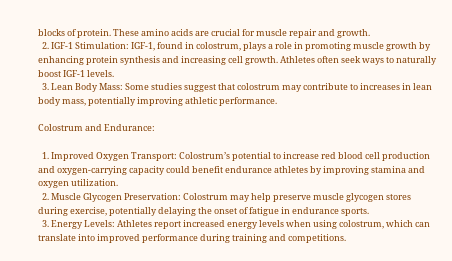blocks of protein. These amino acids are crucial for muscle repair and growth.
  2. IGF-1 Stimulation: IGF-1, found in colostrum, plays a role in promoting muscle growth by enhancing protein synthesis and increasing cell growth. Athletes often seek ways to naturally boost IGF-1 levels.
  3. Lean Body Mass: Some studies suggest that colostrum may contribute to increases in lean body mass, potentially improving athletic performance.

Colostrum and Endurance:

  1. Improved Oxygen Transport: Colostrum’s potential to increase red blood cell production and oxygen-carrying capacity could benefit endurance athletes by improving stamina and oxygen utilization.
  2. Muscle Glycogen Preservation: Colostrum may help preserve muscle glycogen stores during exercise, potentially delaying the onset of fatigue in endurance sports.
  3. Energy Levels: Athletes report increased energy levels when using colostrum, which can translate into improved performance during training and competitions.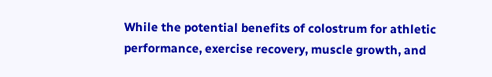While the potential benefits of colostrum for athletic performance, exercise recovery, muscle growth, and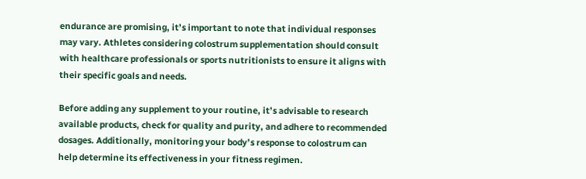endurance are promising, it’s important to note that individual responses may vary. Athletes considering colostrum supplementation should consult with healthcare professionals or sports nutritionists to ensure it aligns with their specific goals and needs.

Before adding any supplement to your routine, it’s advisable to research available products, check for quality and purity, and adhere to recommended dosages. Additionally, monitoring your body’s response to colostrum can help determine its effectiveness in your fitness regimen.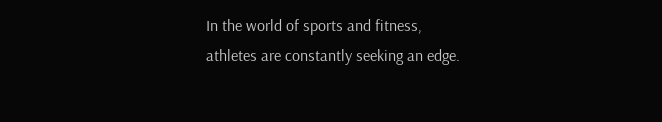In the world of sports and fitness, athletes are constantly seeking an edge.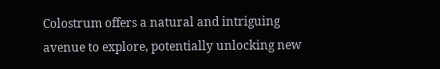Colostrum offers a natural and intriguing avenue to explore, potentially unlocking new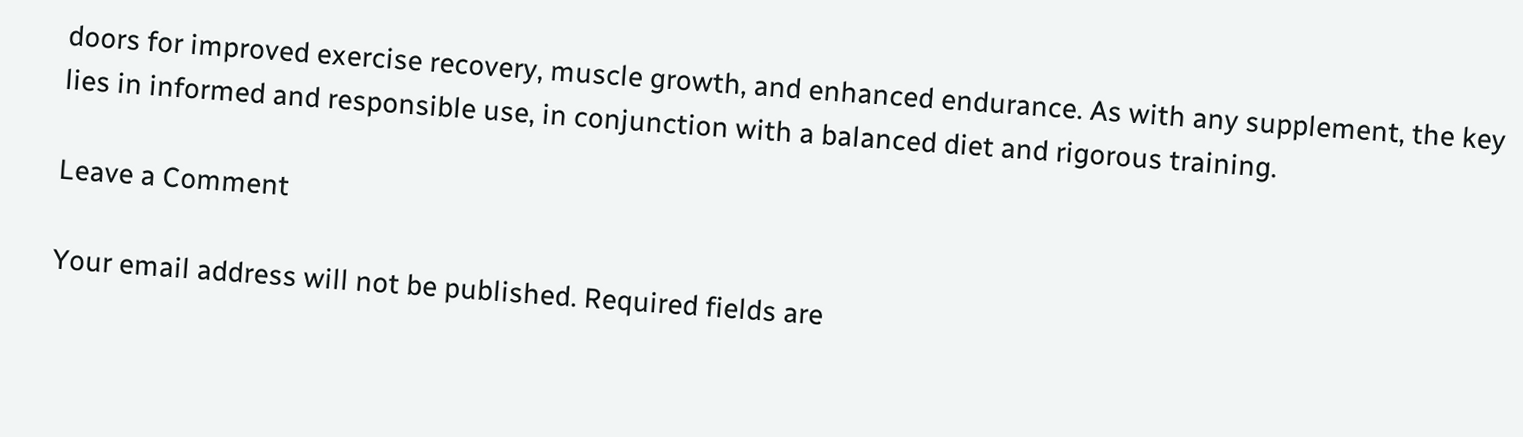doors for improved exercise recovery, muscle growth, and enhanced endurance. As with any supplement, the key lies in informed and responsible use, in conjunction with a balanced diet and rigorous training.

Leave a Comment

Your email address will not be published. Required fields are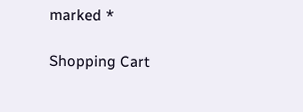marked *

Shopping Cart